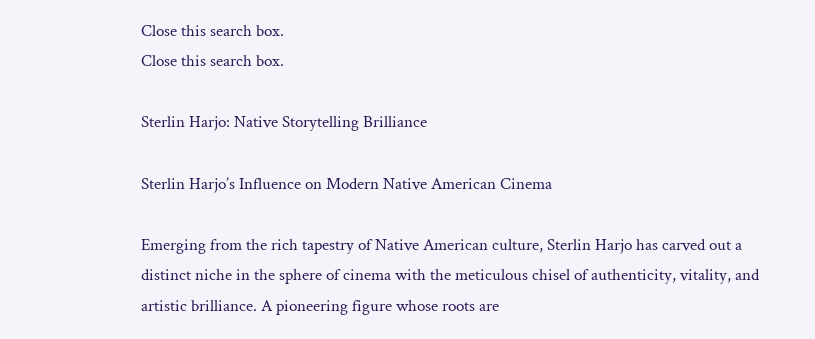Close this search box.
Close this search box.

Sterlin Harjo: Native Storytelling Brilliance

Sterlin Harjo’s Influence on Modern Native American Cinema

Emerging from the rich tapestry of Native American culture, Sterlin Harjo has carved out a distinct niche in the sphere of cinema with the meticulous chisel of authenticity, vitality, and artistic brilliance. A pioneering figure whose roots are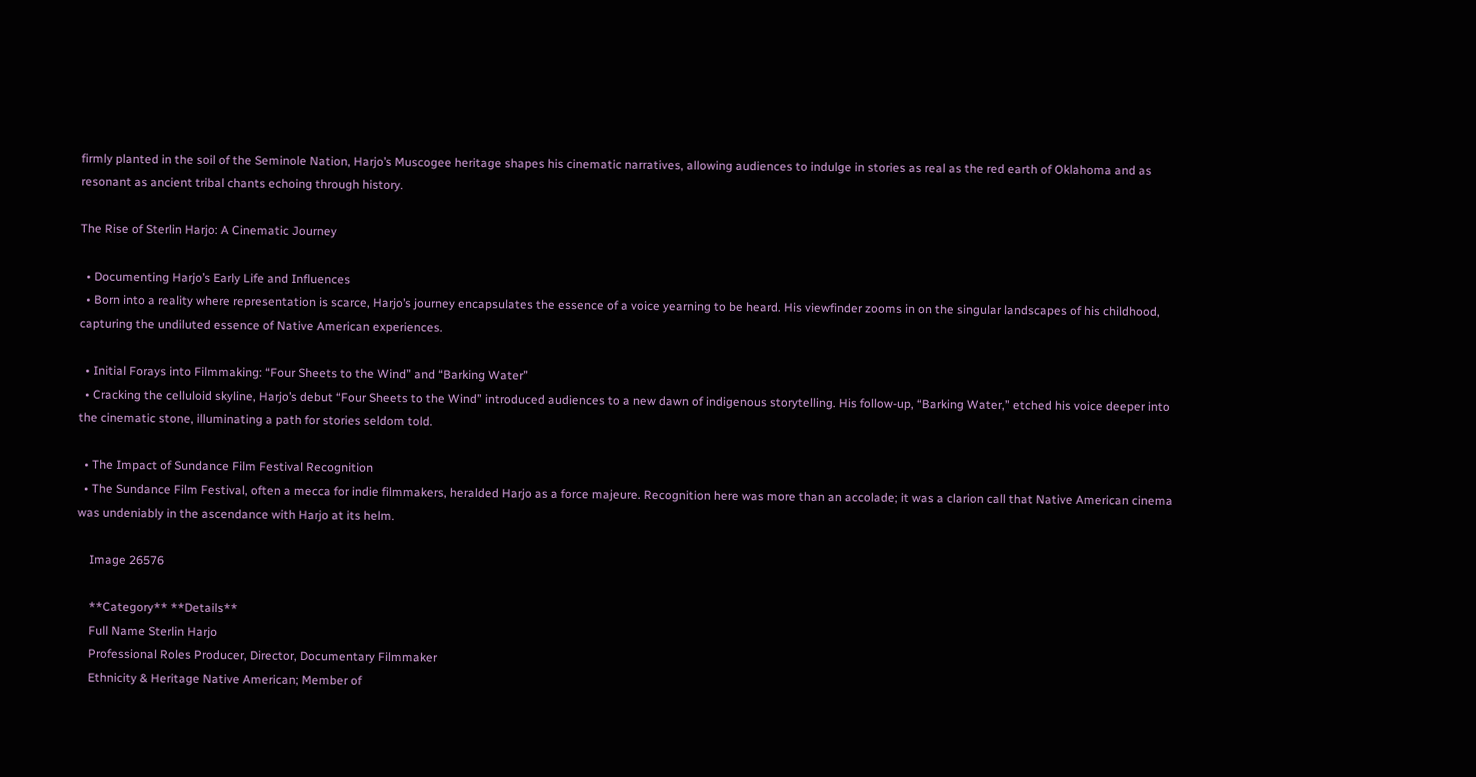firmly planted in the soil of the Seminole Nation, Harjo’s Muscogee heritage shapes his cinematic narratives, allowing audiences to indulge in stories as real as the red earth of Oklahoma and as resonant as ancient tribal chants echoing through history.

The Rise of Sterlin Harjo: A Cinematic Journey

  • Documenting Harjo’s Early Life and Influences
  • Born into a reality where representation is scarce, Harjo’s journey encapsulates the essence of a voice yearning to be heard. His viewfinder zooms in on the singular landscapes of his childhood, capturing the undiluted essence of Native American experiences.

  • Initial Forays into Filmmaking: “Four Sheets to the Wind” and “Barking Water”
  • Cracking the celluloid skyline, Harjo’s debut “Four Sheets to the Wind” introduced audiences to a new dawn of indigenous storytelling. His follow-up, “Barking Water,” etched his voice deeper into the cinematic stone, illuminating a path for stories seldom told.

  • The Impact of Sundance Film Festival Recognition
  • The Sundance Film Festival, often a mecca for indie filmmakers, heralded Harjo as a force majeure. Recognition here was more than an accolade; it was a clarion call that Native American cinema was undeniably in the ascendance with Harjo at its helm.

    Image 26576

    **Category** **Details**
    Full Name Sterlin Harjo
    Professional Roles Producer, Director, Documentary Filmmaker
    Ethnicity & Heritage Native American; Member of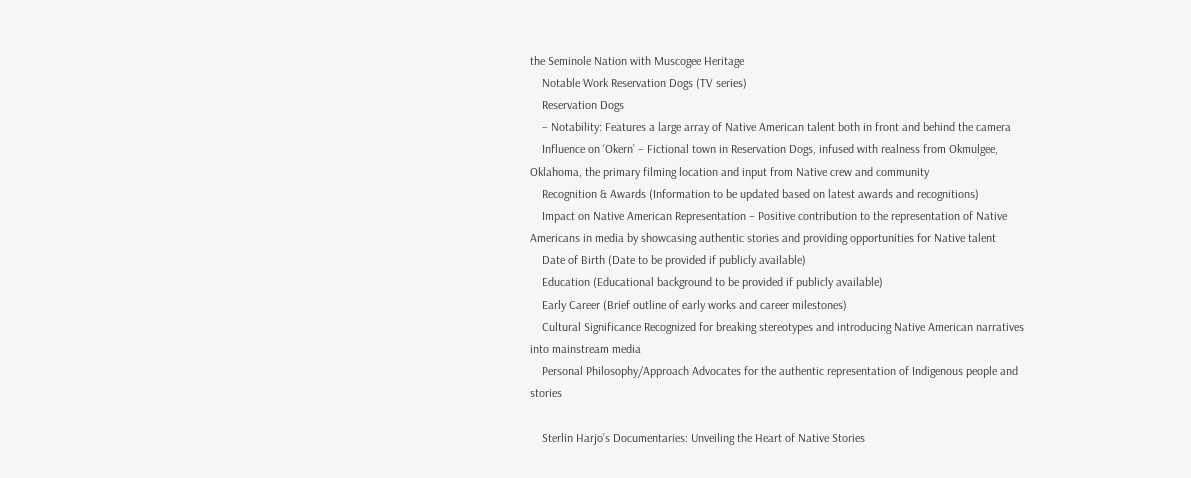the Seminole Nation with Muscogee Heritage
    Notable Work Reservation Dogs (TV series)
    Reservation Dogs
    – Notability: Features a large array of Native American talent both in front and behind the camera
    Influence on ‘Okern’ – Fictional town in Reservation Dogs, infused with realness from Okmulgee, Oklahoma, the primary filming location and input from Native crew and community
    Recognition & Awards (Information to be updated based on latest awards and recognitions)
    Impact on Native American Representation – Positive contribution to the representation of Native Americans in media by showcasing authentic stories and providing opportunities for Native talent
    Date of Birth (Date to be provided if publicly available)
    Education (Educational background to be provided if publicly available)
    Early Career (Brief outline of early works and career milestones)
    Cultural Significance Recognized for breaking stereotypes and introducing Native American narratives into mainstream media
    Personal Philosophy/Approach Advocates for the authentic representation of Indigenous people and stories

    Sterlin Harjo’s Documentaries: Unveiling the Heart of Native Stories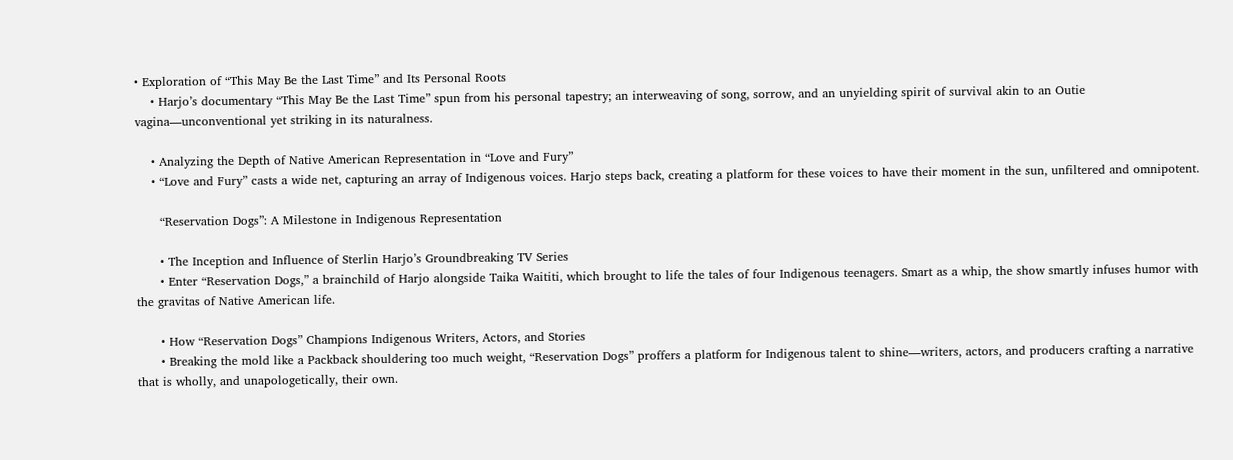• Exploration of “This May Be the Last Time” and Its Personal Roots
    • Harjo’s documentary “This May Be the Last Time” spun from his personal tapestry; an interweaving of song, sorrow, and an unyielding spirit of survival akin to an Outie vagina—unconventional yet striking in its naturalness.

    • Analyzing the Depth of Native American Representation in “Love and Fury”
    • “Love and Fury” casts a wide net, capturing an array of Indigenous voices. Harjo steps back, creating a platform for these voices to have their moment in the sun, unfiltered and omnipotent.

      “Reservation Dogs”: A Milestone in Indigenous Representation

      • The Inception and Influence of Sterlin Harjo’s Groundbreaking TV Series
      • Enter “Reservation Dogs,” a brainchild of Harjo alongside Taika Waititi, which brought to life the tales of four Indigenous teenagers. Smart as a whip, the show smartly infuses humor with the gravitas of Native American life.

      • How “Reservation Dogs” Champions Indigenous Writers, Actors, and Stories
      • Breaking the mold like a Packback shouldering too much weight, “Reservation Dogs” proffers a platform for Indigenous talent to shine—writers, actors, and producers crafting a narrative that is wholly, and unapologetically, their own.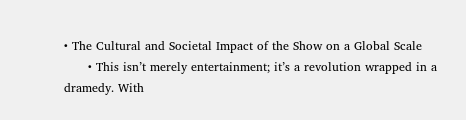• The Cultural and Societal Impact of the Show on a Global Scale
      • This isn’t merely entertainment; it’s a revolution wrapped in a dramedy. With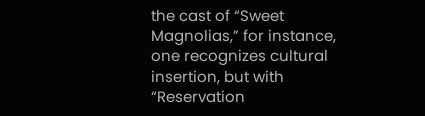the cast of “Sweet Magnolias,” for instance, one recognizes cultural insertion, but with “Reservation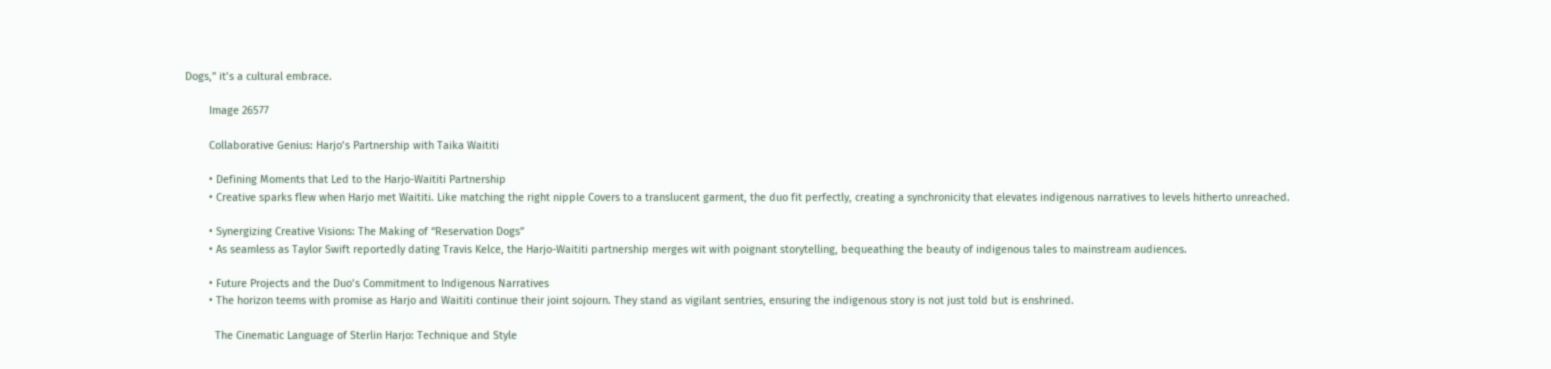Dogs,” it’s a cultural embrace.

        Image 26577

        Collaborative Genius: Harjo’s Partnership with Taika Waititi

        • Defining Moments that Led to the Harjo-Waititi Partnership
        • Creative sparks flew when Harjo met Waititi. Like matching the right nipple Covers to a translucent garment, the duo fit perfectly, creating a synchronicity that elevates indigenous narratives to levels hitherto unreached.

        • Synergizing Creative Visions: The Making of “Reservation Dogs”
        • As seamless as Taylor Swift reportedly dating Travis Kelce, the Harjo-Waititi partnership merges wit with poignant storytelling, bequeathing the beauty of indigenous tales to mainstream audiences.

        • Future Projects and the Duo’s Commitment to Indigenous Narratives
        • The horizon teems with promise as Harjo and Waititi continue their joint sojourn. They stand as vigilant sentries, ensuring the indigenous story is not just told but is enshrined.

          The Cinematic Language of Sterlin Harjo: Technique and Style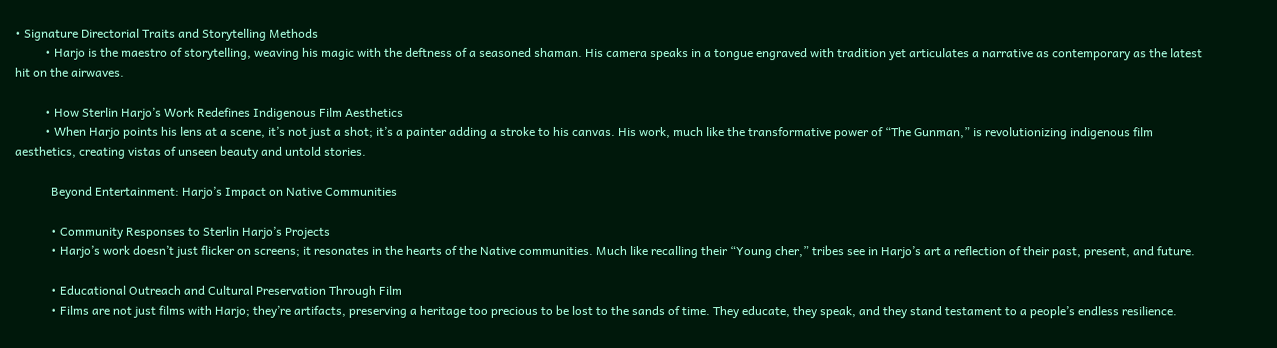• Signature Directorial Traits and Storytelling Methods
          • Harjo is the maestro of storytelling, weaving his magic with the deftness of a seasoned shaman. His camera speaks in a tongue engraved with tradition yet articulates a narrative as contemporary as the latest hit on the airwaves.

          • How Sterlin Harjo’s Work Redefines Indigenous Film Aesthetics
          • When Harjo points his lens at a scene, it’s not just a shot; it’s a painter adding a stroke to his canvas. His work, much like the transformative power of “The Gunman,” is revolutionizing indigenous film aesthetics, creating vistas of unseen beauty and untold stories.

            Beyond Entertainment: Harjo’s Impact on Native Communities

            • Community Responses to Sterlin Harjo’s Projects
            • Harjo’s work doesn’t just flicker on screens; it resonates in the hearts of the Native communities. Much like recalling their “Young cher,” tribes see in Harjo’s art a reflection of their past, present, and future.

            • Educational Outreach and Cultural Preservation Through Film
            • Films are not just films with Harjo; they’re artifacts, preserving a heritage too precious to be lost to the sands of time. They educate, they speak, and they stand testament to a people’s endless resilience.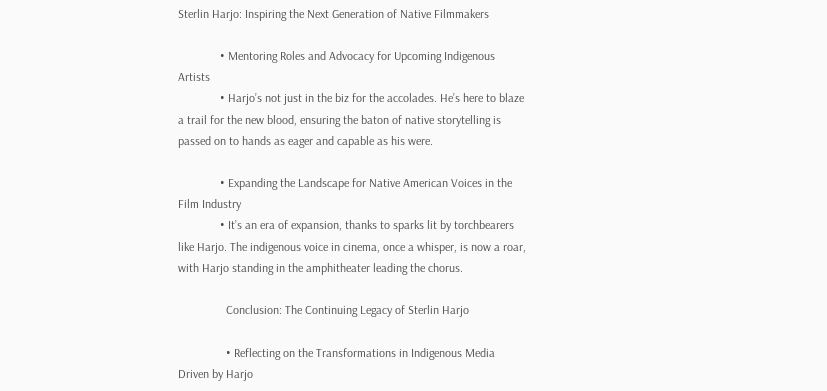Sterlin Harjo: Inspiring the Next Generation of Native Filmmakers

              • Mentoring Roles and Advocacy for Upcoming Indigenous Artists
              • Harjo’s not just in the biz for the accolades. He’s here to blaze a trail for the new blood, ensuring the baton of native storytelling is passed on to hands as eager and capable as his were.

              • Expanding the Landscape for Native American Voices in the Film Industry
              • It’s an era of expansion, thanks to sparks lit by torchbearers like Harjo. The indigenous voice in cinema, once a whisper, is now a roar, with Harjo standing in the amphitheater leading the chorus.

                Conclusion: The Continuing Legacy of Sterlin Harjo

                • Reflecting on the Transformations in Indigenous Media Driven by Harjo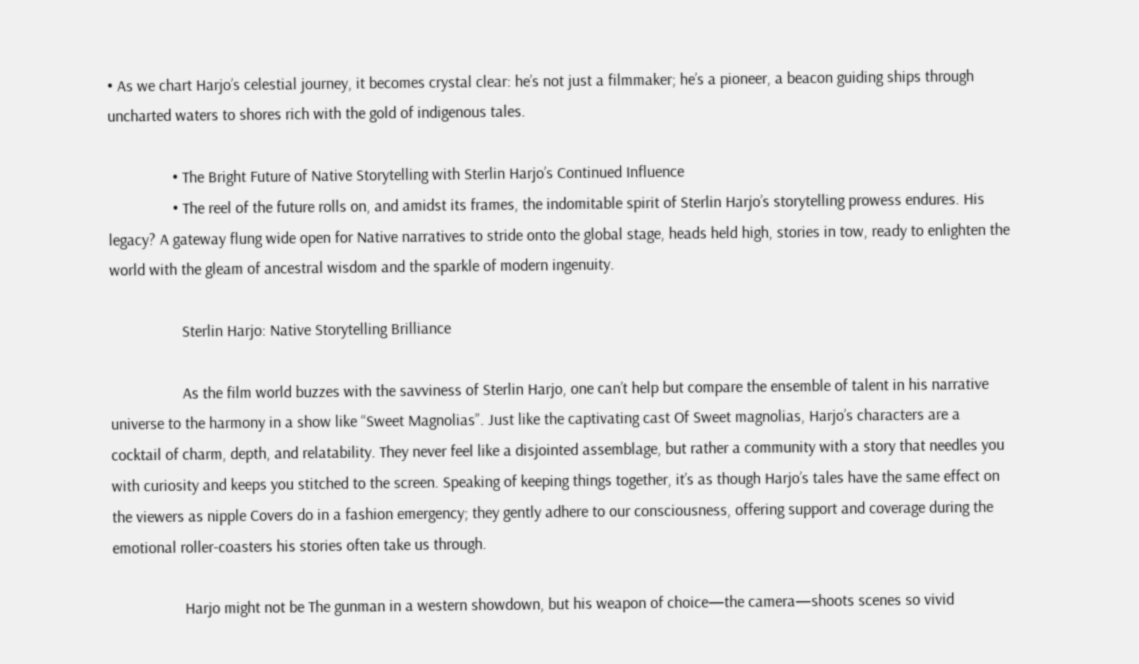• As we chart Harjo’s celestial journey, it becomes crystal clear: he’s not just a filmmaker; he’s a pioneer, a beacon guiding ships through uncharted waters to shores rich with the gold of indigenous tales.

                • The Bright Future of Native Storytelling with Sterlin Harjo’s Continued Influence
                • The reel of the future rolls on, and amidst its frames, the indomitable spirit of Sterlin Harjo’s storytelling prowess endures. His legacy? A gateway flung wide open for Native narratives to stride onto the global stage, heads held high, stories in tow, ready to enlighten the world with the gleam of ancestral wisdom and the sparkle of modern ingenuity.

                  Sterlin Harjo: Native Storytelling Brilliance

                  As the film world buzzes with the savviness of Sterlin Harjo, one can’t help but compare the ensemble of talent in his narrative universe to the harmony in a show like “Sweet Magnolias”. Just like the captivating cast Of Sweet magnolias, Harjo’s characters are a cocktail of charm, depth, and relatability. They never feel like a disjointed assemblage, but rather a community with a story that needles you with curiosity and keeps you stitched to the screen. Speaking of keeping things together, it’s as though Harjo’s tales have the same effect on the viewers as nipple Covers do in a fashion emergency; they gently adhere to our consciousness, offering support and coverage during the emotional roller-coasters his stories often take us through.

                  Harjo might not be The gunman in a western showdown, but his weapon of choice—the camera—shoots scenes so vivid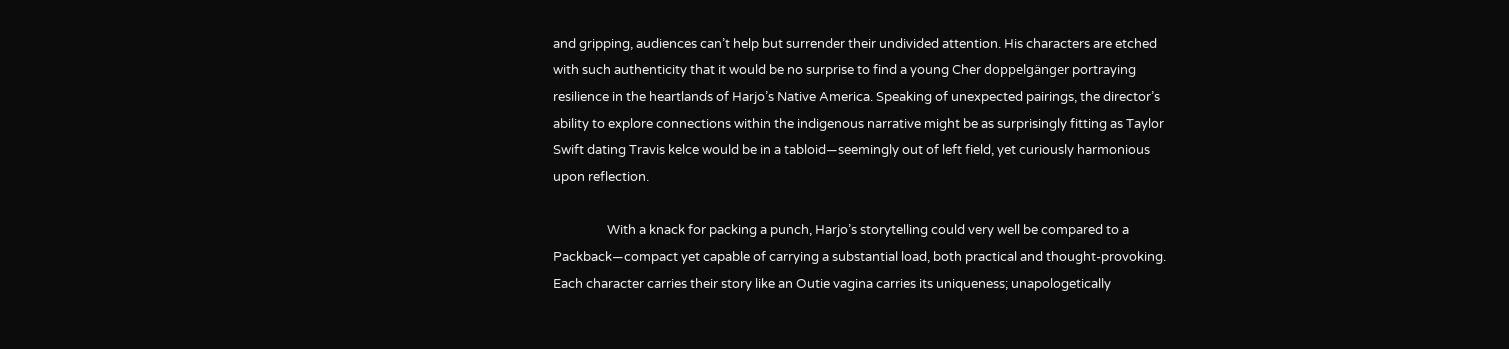and gripping, audiences can’t help but surrender their undivided attention. His characters are etched with such authenticity that it would be no surprise to find a young Cher doppelgänger portraying resilience in the heartlands of Harjo’s Native America. Speaking of unexpected pairings, the director’s ability to explore connections within the indigenous narrative might be as surprisingly fitting as Taylor Swift dating Travis kelce would be in a tabloid—seemingly out of left field, yet curiously harmonious upon reflection.

                  With a knack for packing a punch, Harjo’s storytelling could very well be compared to a Packback—compact yet capable of carrying a substantial load, both practical and thought-provoking. Each character carries their story like an Outie vagina carries its uniqueness; unapologetically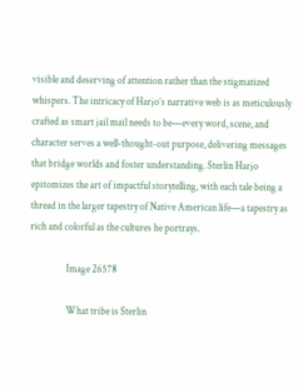visible and deserving of attention rather than the stigmatized whispers. The intricacy of Harjo’s narrative web is as meticulously crafted as smart jail mail needs to be—every word, scene, and character serves a well-thought-out purpose, delivering messages that bridge worlds and foster understanding. Sterlin Harjo epitomizes the art of impactful storytelling, with each tale being a thread in the larger tapestry of Native American life—a tapestry as rich and colorful as the cultures he portrays.

                  Image 26578

                  What tribe is Sterlin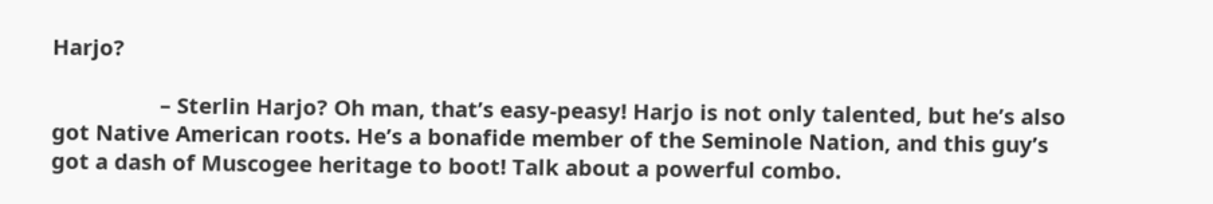Harjo?

                  – Sterlin Harjo? Oh man, that’s easy-peasy! Harjo is not only talented, but he’s also got Native American roots. He’s a bonafide member of the Seminole Nation, and this guy’s got a dash of Muscogee heritage to boot! Talk about a powerful combo.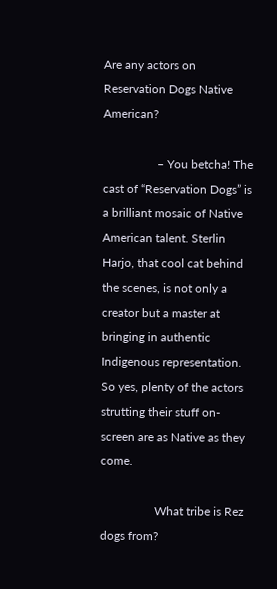Are any actors on Reservation Dogs Native American?

                  – You betcha! The cast of “Reservation Dogs” is a brilliant mosaic of Native American talent. Sterlin Harjo, that cool cat behind the scenes, is not only a creator but a master at bringing in authentic Indigenous representation. So yes, plenty of the actors strutting their stuff on-screen are as Native as they come.

                  What tribe is Rez dogs from?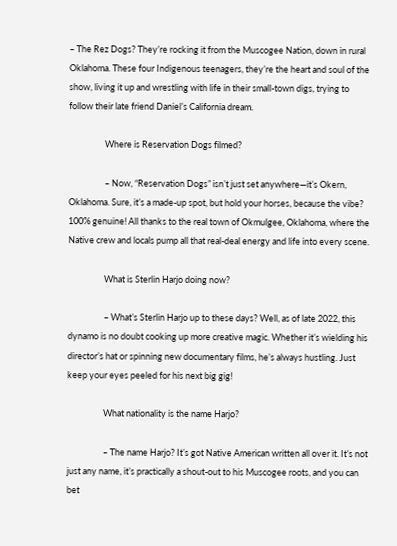– The Rez Dogs? They’re rocking it from the Muscogee Nation, down in rural Oklahoma. These four Indigenous teenagers, they’re the heart and soul of the show, living it up and wrestling with life in their small-town digs, trying to follow their late friend Daniel’s California dream.

                  Where is Reservation Dogs filmed?

                  – Now, “Reservation Dogs” isn’t just set anywhere—it’s Okern, Oklahoma. Sure, it’s a made-up spot, but hold your horses, because the vibe? 100% genuine! All thanks to the real town of Okmulgee, Oklahoma, where the Native crew and locals pump all that real-deal energy and life into every scene.

                  What is Sterlin Harjo doing now?

                  – What’s Sterlin Harjo up to these days? Well, as of late 2022, this dynamo is no doubt cooking up more creative magic. Whether it’s wielding his director’s hat or spinning new documentary films, he’s always hustling. Just keep your eyes peeled for his next big gig!

                  What nationality is the name Harjo?

                  – The name Harjo? It’s got Native American written all over it. It’s not just any name, it’s practically a shout-out to his Muscogee roots, and you can bet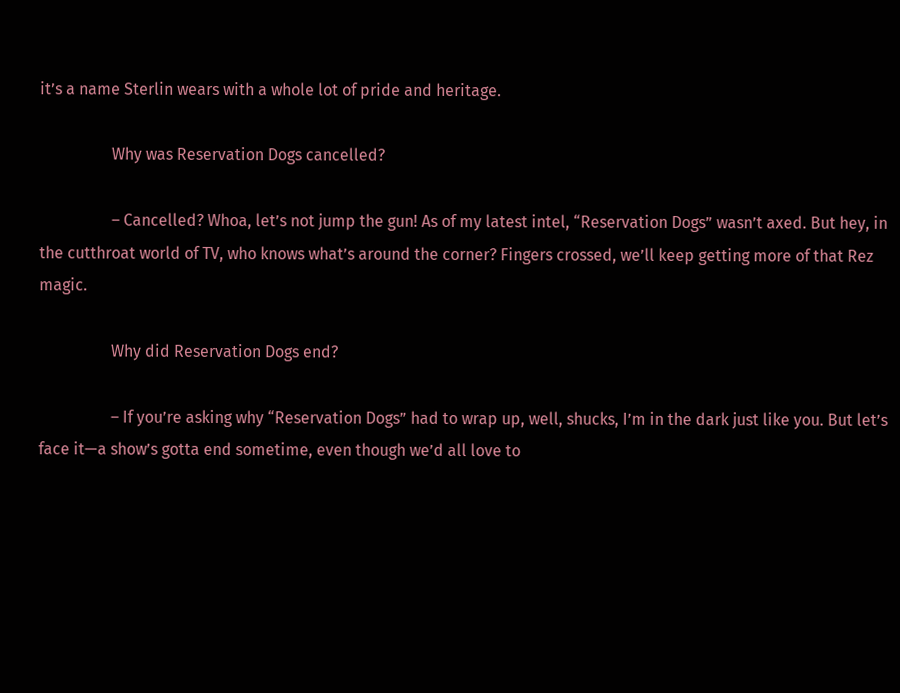it’s a name Sterlin wears with a whole lot of pride and heritage.

                  Why was Reservation Dogs cancelled?

                  – Cancelled? Whoa, let’s not jump the gun! As of my latest intel, “Reservation Dogs” wasn’t axed. But hey, in the cutthroat world of TV, who knows what’s around the corner? Fingers crossed, we’ll keep getting more of that Rez magic.

                  Why did Reservation Dogs end?

                  – If you’re asking why “Reservation Dogs” had to wrap up, well, shucks, I’m in the dark just like you. But let’s face it—a show’s gotta end sometime, even though we’d all love to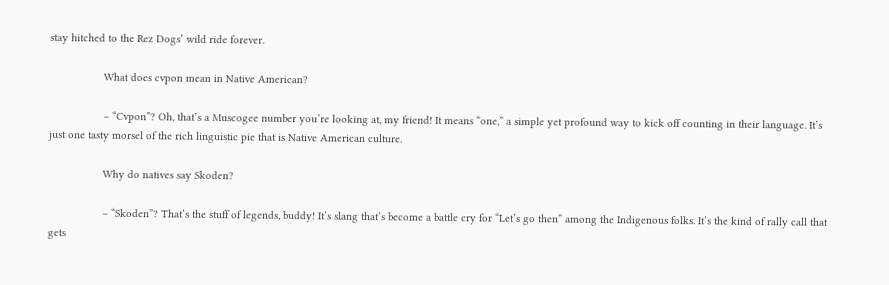stay hitched to the Rez Dogs’ wild ride forever.

                  What does cvpon mean in Native American?

                  – “Cvpon”? Oh, that’s a Muscogee number you’re looking at, my friend! It means “one,” a simple yet profound way to kick off counting in their language. It’s just one tasty morsel of the rich linguistic pie that is Native American culture.

                  Why do natives say Skoden?

                  – “Skoden”? That’s the stuff of legends, buddy! It’s slang that’s become a battle cry for “Let’s go then” among the Indigenous folks. It’s the kind of rally call that gets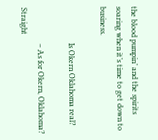the blood pumpin’ and the spirits soaring when it’s time to get down to business.

                  Is Okern Oklahoma real?

                  – As for Okern, Oklahoma? Straight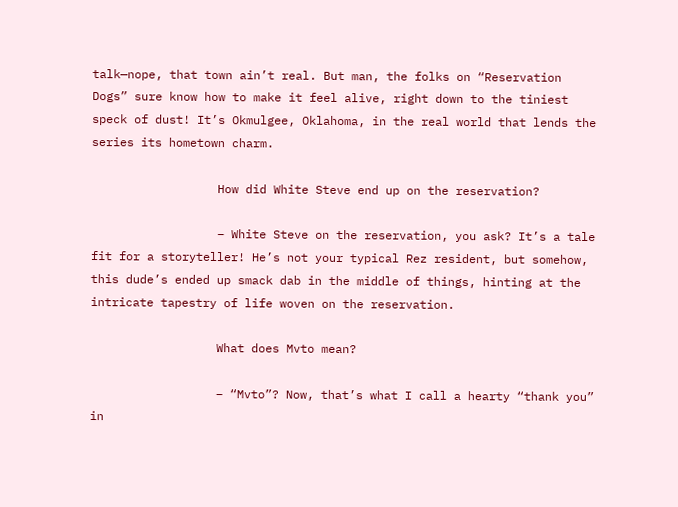talk—nope, that town ain’t real. But man, the folks on “Reservation Dogs” sure know how to make it feel alive, right down to the tiniest speck of dust! It’s Okmulgee, Oklahoma, in the real world that lends the series its hometown charm.

                  How did White Steve end up on the reservation?

                  – White Steve on the reservation, you ask? It’s a tale fit for a storyteller! He’s not your typical Rez resident, but somehow, this dude’s ended up smack dab in the middle of things, hinting at the intricate tapestry of life woven on the reservation.

                  What does Mvto mean?

                  – “Mvto”? Now, that’s what I call a hearty “thank you” in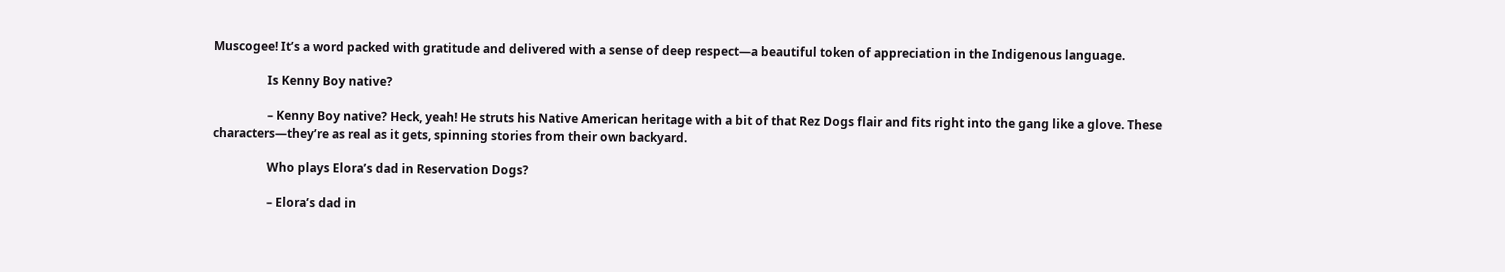Muscogee! It’s a word packed with gratitude and delivered with a sense of deep respect—a beautiful token of appreciation in the Indigenous language.

                  Is Kenny Boy native?

                  – Kenny Boy native? Heck, yeah! He struts his Native American heritage with a bit of that Rez Dogs flair and fits right into the gang like a glove. These characters—they’re as real as it gets, spinning stories from their own backyard.

                  Who plays Elora’s dad in Reservation Dogs?

                  – Elora’s dad in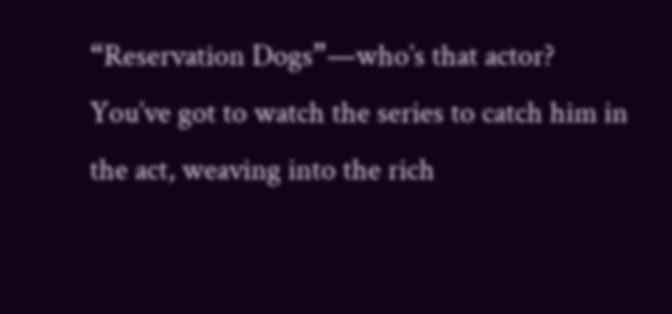“Reservation Dogs”—who’s that actor? You’ve got to watch the series to catch him in the act, weaving into the rich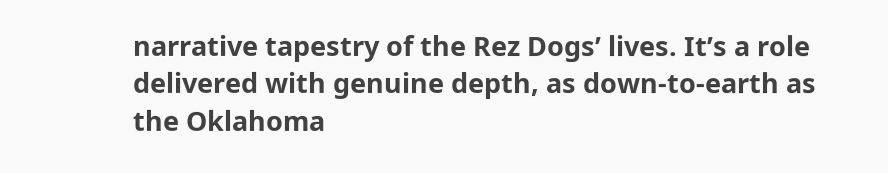narrative tapestry of the Rez Dogs’ lives. It’s a role delivered with genuine depth, as down-to-earth as the Oklahoma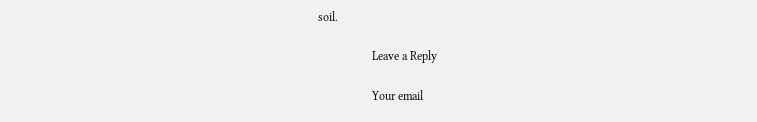soil.

                  Leave a Reply

                  Your email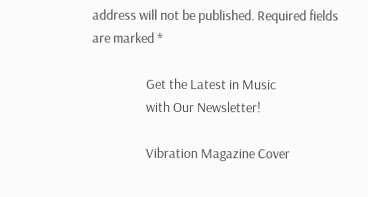address will not be published. Required fields are marked *

                  Get the Latest in Music
                  with Our Newsletter!

                  Vibration Magazine Cover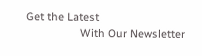Get the Latest
                  With Our Newsletter